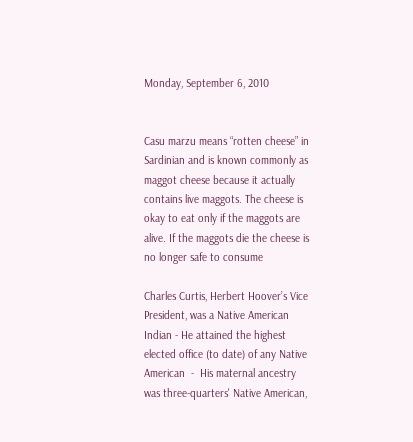Monday, September 6, 2010


Casu marzu means “rotten cheese” in Sardinian and is known commonly as maggot cheese because it actually contains live maggots. The cheese is okay to eat only if the maggots are alive. If the maggots die the cheese is no longer safe to consume

Charles Curtis, Herbert Hoover’s Vice President, was a Native American Indian - He attained the highest elected office (to date) of any Native American  -  His maternal ancestry was three-quarters' Native American,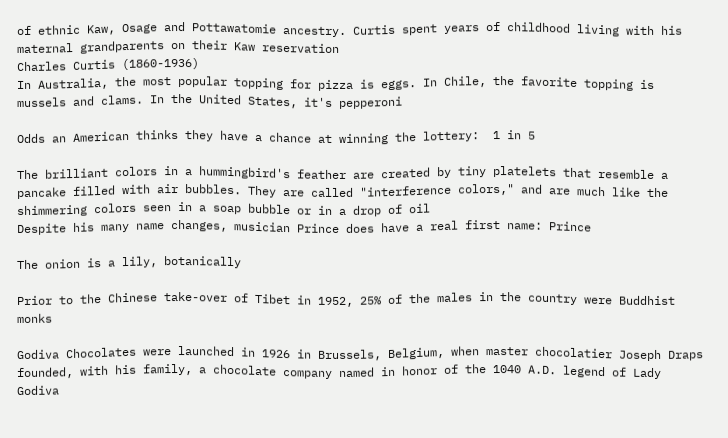of ethnic Kaw, Osage and Pottawatomie ancestry. Curtis spent years of childhood living with his maternal grandparents on their Kaw reservation
Charles Curtis (1860-1936)
In Australia, the most popular topping for pizza is eggs. In Chile, the favorite topping is mussels and clams. In the United States, it's pepperoni

Odds an American thinks they have a chance at winning the lottery:  1 in 5

The brilliant colors in a hummingbird's feather are created by tiny platelets that resemble a pancake filled with air bubbles. They are called "interference colors," and are much like the shimmering colors seen in a soap bubble or in a drop of oil
Despite his many name changes, musician Prince does have a real first name: Prince

The onion is a lily, botanically

Prior to the Chinese take-over of Tibet in 1952, 25% of the males in the country were Buddhist monks

Godiva Chocolates were launched in 1926 in Brussels, Belgium, when master chocolatier Joseph Draps founded, with his family, a chocolate company named in honor of the 1040 A.D. legend of Lady Godiva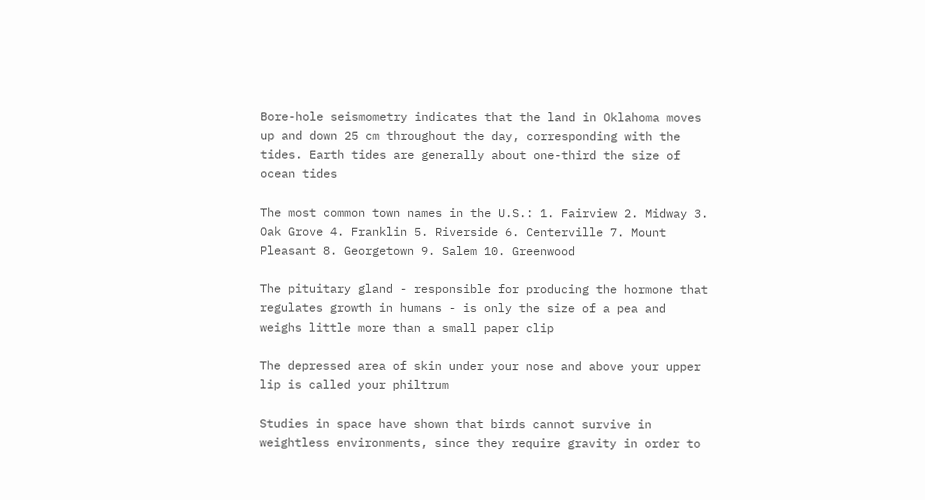Bore-hole seismometry indicates that the land in Oklahoma moves up and down 25 cm throughout the day, corresponding with the tides. Earth tides are generally about one-third the size of ocean tides

The most common town names in the U.S.: 1. Fairview 2. Midway 3. Oak Grove 4. Franklin 5. Riverside 6. Centerville 7. Mount Pleasant 8. Georgetown 9. Salem 10. Greenwood

The pituitary gland - responsible for producing the hormone that regulates growth in humans - is only the size of a pea and weighs little more than a small paper clip

The depressed area of skin under your nose and above your upper lip is called your philtrum

Studies in space have shown that birds cannot survive in weightless environments, since they require gravity in order to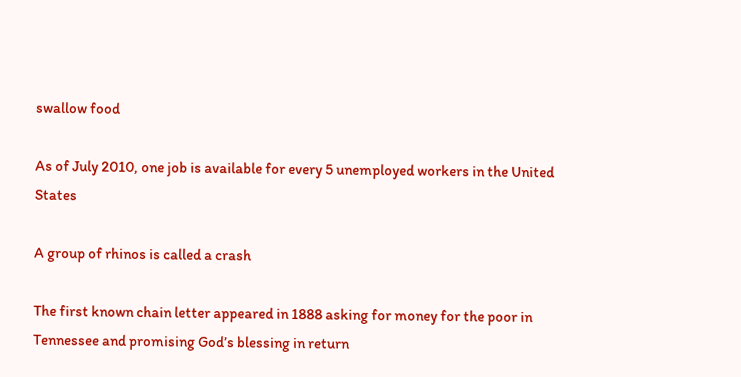swallow food

As of July 2010, one job is available for every 5 unemployed workers in the United States

A group of rhinos is called a crash

The first known chain letter appeared in 1888 asking for money for the poor in Tennessee and promising God’s blessing in return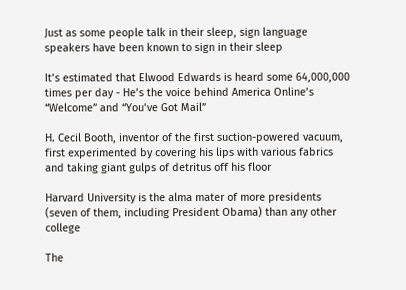Just as some people talk in their sleep, sign language speakers have been known to sign in their sleep

It’s estimated that Elwood Edwards is heard some 64,000,000 times per day - He’s the voice behind America Online’s “Welcome” and “You’ve Got Mail”

H. Cecil Booth, inventor of the first suction-powered vacuum, first experimented by covering his lips with various fabrics and taking giant gulps of detritus off his floor

Harvard University is the alma mater of more presidents (seven of them, including President Obama) than any other college

The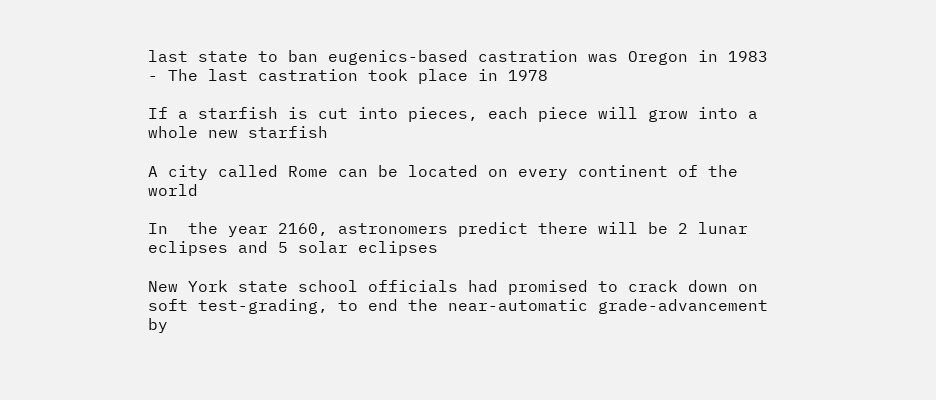last state to ban eugenics-based castration was Oregon in 1983 - The last castration took place in 1978

If a starfish is cut into pieces, each piece will grow into a whole new starfish

A city called Rome can be located on every continent of the world

In  the year 2160, astronomers predict there will be 2 lunar eclipses and 5 solar eclipses

New York state school officials had promised to crack down on soft test-grading, to end the near-automatic grade-advancement by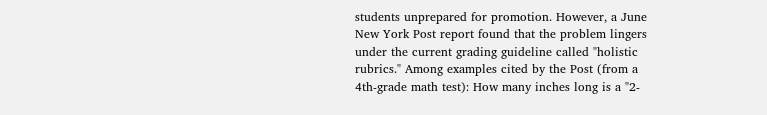students unprepared for promotion. However, a June New York Post report found that the problem lingers under the current grading guideline called "holistic rubrics." Among examples cited by the Post (from a 4th-grade math test): How many inches long is a "2-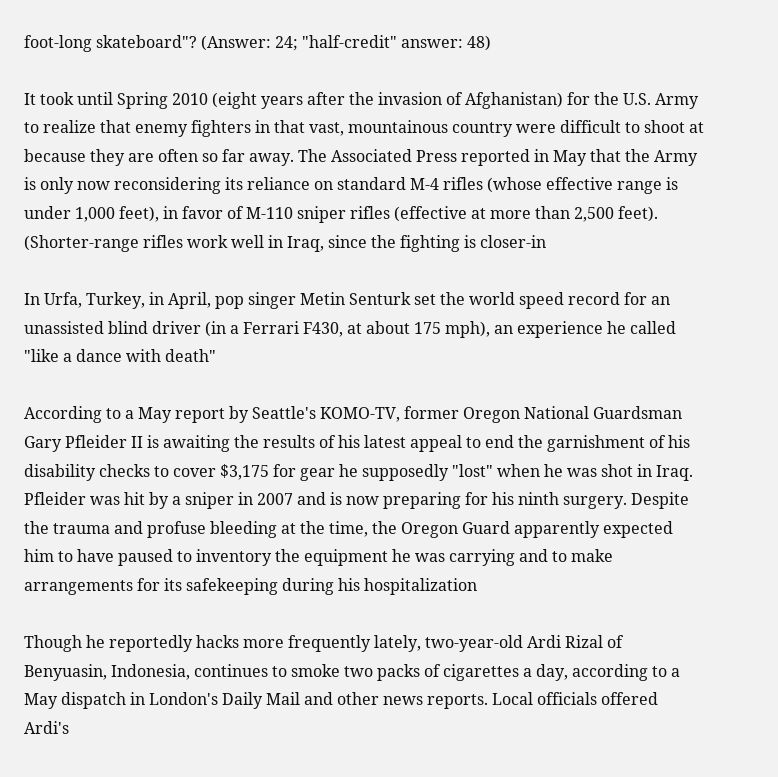foot-long skateboard"? (Answer: 24; "half-credit" answer: 48)

It took until Spring 2010 (eight years after the invasion of Afghanistan) for the U.S. Army to realize that enemy fighters in that vast, mountainous country were difficult to shoot at because they are often so far away. The Associated Press reported in May that the Army is only now reconsidering its reliance on standard M-4 rifles (whose effective range is under 1,000 feet), in favor of M-110 sniper rifles (effective at more than 2,500 feet). (Shorter-range rifles work well in Iraq, since the fighting is closer-in

In Urfa, Turkey, in April, pop singer Metin Senturk set the world speed record for an unassisted blind driver (in a Ferrari F430, at about 175 mph), an experience he called "like a dance with death"

According to a May report by Seattle's KOMO-TV, former Oregon National Guardsman Gary Pfleider II is awaiting the results of his latest appeal to end the garnishment of his disability checks to cover $3,175 for gear he supposedly "lost" when he was shot in Iraq. Pfleider was hit by a sniper in 2007 and is now preparing for his ninth surgery. Despite the trauma and profuse bleeding at the time, the Oregon Guard apparently expected him to have paused to inventory the equipment he was carrying and to make arrangements for its safekeeping during his hospitalization

Though he reportedly hacks more frequently lately, two-year-old Ardi Rizal of Benyuasin, Indonesia, continues to smoke two packs of cigarettes a day, according to a May dispatch in London's Daily Mail and other news reports. Local officials offered Ardi's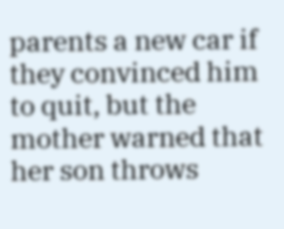parents a new car if they convinced him to quit, but the mother warned that her son throws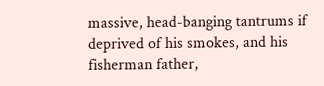massive, head-banging tantrums if deprived of his smokes, and his fisherman father,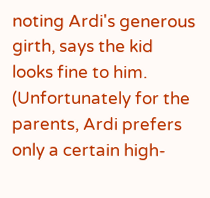noting Ardi's generous girth, says the kid looks fine to him. (Unfortunately for the parents, Ardi prefers only a certain high-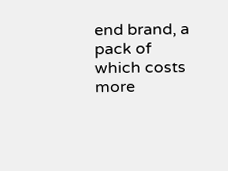end brand, a pack of which costs more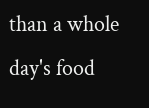than a whole day's food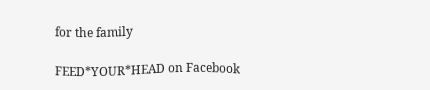for the family

FEED*YOUR*HEAD on Facebook